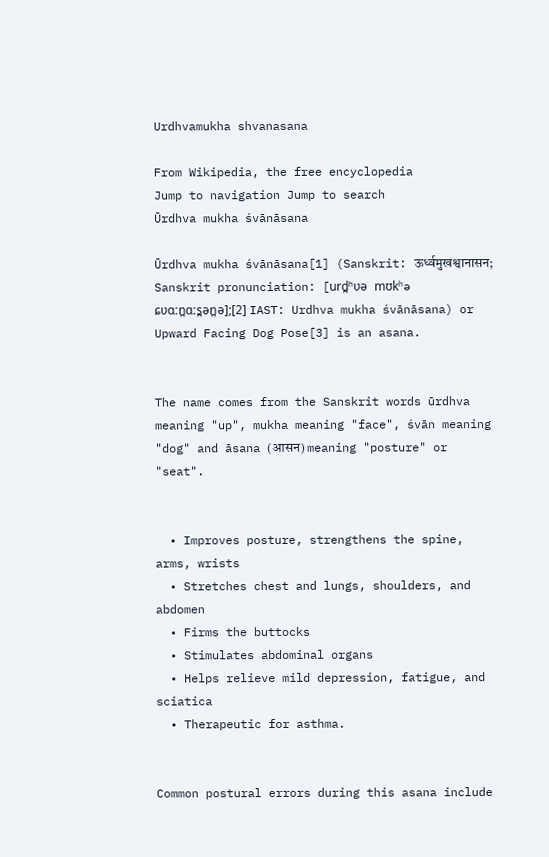Urdhvamukha shvanasana

From Wikipedia, the free encyclopedia
Jump to navigation Jump to search
Ūrdhva mukha śvānāsana

Ūrdhva mukha śvānāsana[1] (Sanskrit: ऊर्ध्वमुखश्वानासन; Sanskrit pronunciation: [urd̪ʱʋə mʊkʰə ɕʋɑːn̪ɑːs̪ən̪ə];[2] IAST: Urdhva mukha śvānāsana) or Upward Facing Dog Pose[3] is an asana.


The name comes from the Sanskrit words ūrdhva meaning "up", mukha meaning "face", śvān meaning "dog" and āsana (आसन) meaning "posture" or "seat".


  • Improves posture, strengthens the spine, arms, wrists
  • Stretches chest and lungs, shoulders, and abdomen
  • Firms the buttocks
  • Stimulates abdominal organs
  • Helps relieve mild depression, fatigue, and sciatica
  • Therapeutic for asthma.


Common postural errors during this asana include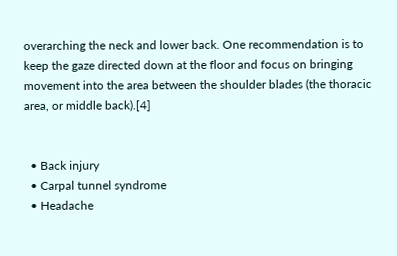overarching the neck and lower back. One recommendation is to keep the gaze directed down at the floor and focus on bringing movement into the area between the shoulder blades (the thoracic area, or middle back).[4]


  • Back injury
  • Carpal tunnel syndrome
  • Headache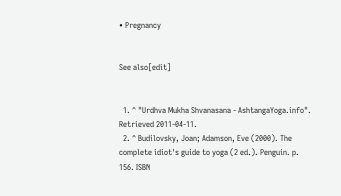• Pregnancy


See also[edit]


  1. ^ "Urdhva Mukha Shvanasana - AshtangaYoga.info". Retrieved 2011-04-11.
  2. ^ Budilovsky, Joan; Adamson, Eve (2000). The complete idiot's guide to yoga (2 ed.). Penguin. p. 156. ISBN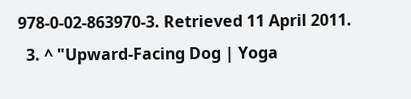978-0-02-863970-3. Retrieved 11 April 2011.
  3. ^ "Upward-Facing Dog | Yoga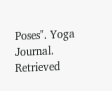Poses". Yoga Journal. Retrieved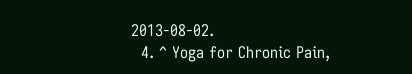2013-08-02.
  4. ^ Yoga for Chronic Pain,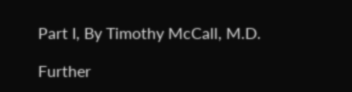Part I, By Timothy McCall, M.D.

Further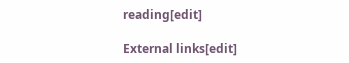reading[edit]

External links[edit]